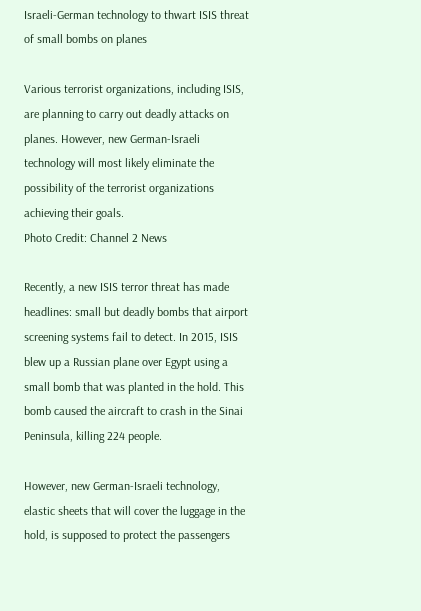Israeli-German technology to thwart ISIS threat of small bombs on planes

Various terrorist organizations, including ISIS, are planning to carry out deadly attacks on planes. However, new German-Israeli technology will most likely eliminate the possibility of the terrorist organizations achieving their goals.
Photo Credit: Channel 2 News

Recently, a new ISIS terror threat has made headlines: small but deadly bombs that airport screening systems fail to detect. In 2015, ISIS blew up a Russian plane over Egypt using a small bomb that was planted in the hold. This bomb caused the aircraft to crash in the Sinai Peninsula, killing 224 people.

However, new German-Israeli technology, elastic sheets that will cover the luggage in the hold, is supposed to protect the passengers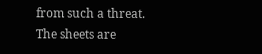from such a threat. The sheets are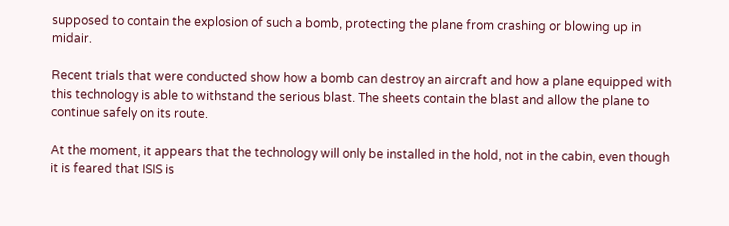supposed to contain the explosion of such a bomb, protecting the plane from crashing or blowing up in midair.

Recent trials that were conducted show how a bomb can destroy an aircraft and how a plane equipped with this technology is able to withstand the serious blast. The sheets contain the blast and allow the plane to continue safely on its route.

At the moment, it appears that the technology will only be installed in the hold, not in the cabin, even though it is feared that ISIS is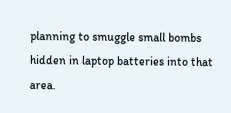planning to smuggle small bombs hidden in laptop batteries into that area.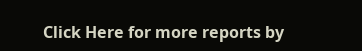Click Here for more reports by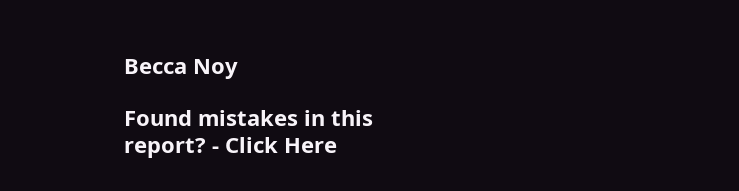Becca Noy

Found mistakes in this report? - Click Here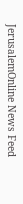JerusalemOnline News Feed